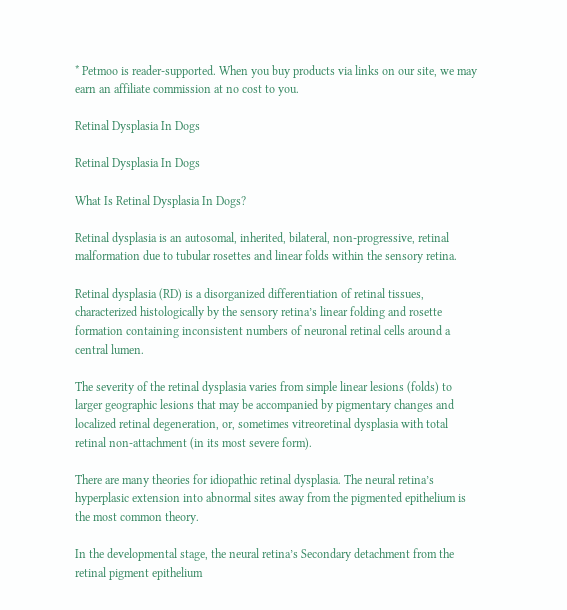* Petmoo is reader-supported. When you buy products via links on our site, we may earn an affiliate commission at no cost to you.

Retinal Dysplasia In Dogs

Retinal Dysplasia In Dogs

What Is Retinal Dysplasia In Dogs?

Retinal dysplasia is an autosomal, inherited, bilateral, non-progressive, retinal malformation due to tubular rosettes and linear folds within the sensory retina.

Retinal dysplasia (RD) is a disorganized differentiation of retinal tissues, characterized histologically by the sensory retina’s linear folding and rosette formation containing inconsistent numbers of neuronal retinal cells around a central lumen.

The severity of the retinal dysplasia varies from simple linear lesions (folds) to larger geographic lesions that may be accompanied by pigmentary changes and localized retinal degeneration, or, sometimes vitreoretinal dysplasia with total retinal non-attachment (in its most severe form).

There are many theories for idiopathic retinal dysplasia. The neural retina’s hyperplasic extension into abnormal sites away from the pigmented epithelium is the most common theory.

In the developmental stage, the neural retina’s Secondary detachment from the retinal pigment epithelium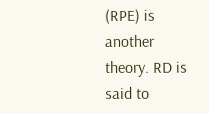(RPE) is another theory. RD is said to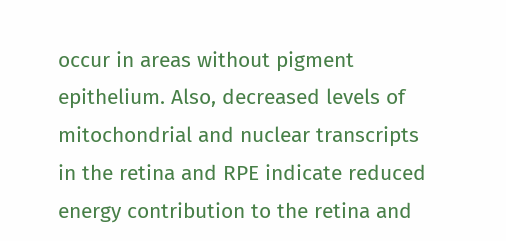occur in areas without pigment epithelium. Also, decreased levels of mitochondrial and nuclear transcripts in the retina and RPE indicate reduced energy contribution to the retina and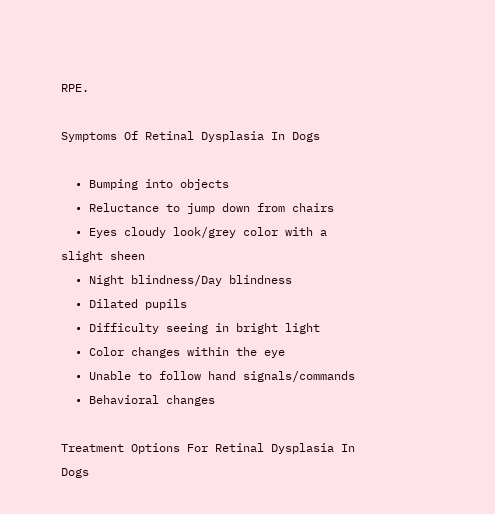RPE.

Symptoms Of Retinal Dysplasia In Dogs

  • Bumping into objects
  • Reluctance to jump down from chairs
  • Eyes cloudy look/grey color with a slight sheen
  • Night blindness/Day blindness
  • Dilated pupils
  • Difficulty seeing in bright light
  • Color changes within the eye
  • Unable to follow hand signals/commands
  • Behavioral changes

Treatment Options For Retinal Dysplasia In Dogs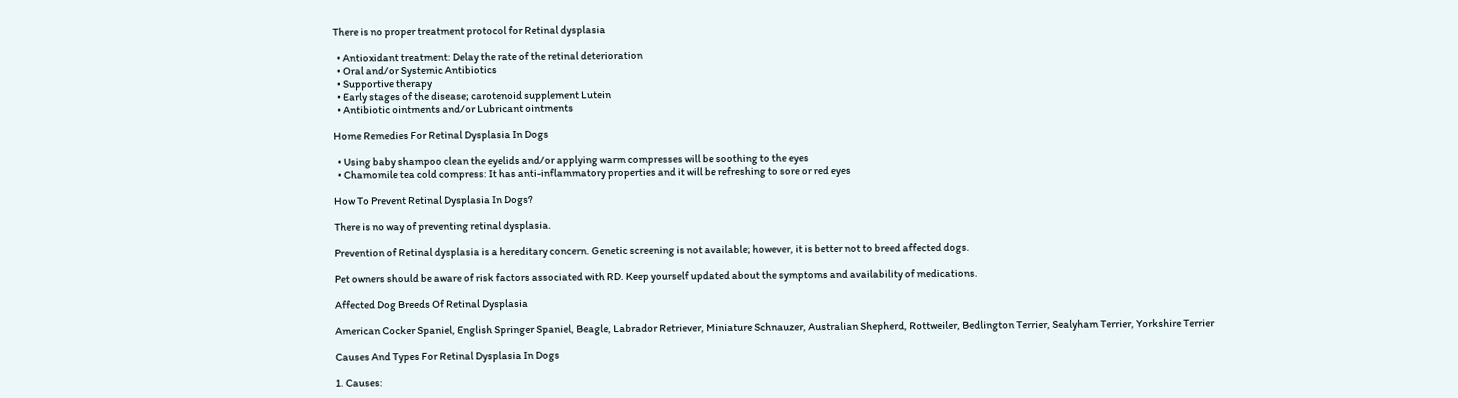There is no proper treatment protocol for Retinal dysplasia

  • Antioxidant treatment: Delay the rate of the retinal deterioration
  • Oral and/or Systemic Antibiotics
  • Supportive therapy
  • Early stages of the disease; carotenoid supplement Lutein
  • Antibiotic ointments and/or Lubricant ointments

Home Remedies For Retinal Dysplasia In Dogs

  • Using baby shampoo clean the eyelids and/or applying warm compresses will be soothing to the eyes
  • Chamomile tea cold compress: It has anti-inflammatory properties and it will be refreshing to sore or red eyes

How To Prevent Retinal Dysplasia In Dogs?

There is no way of preventing retinal dysplasia.

Prevention of Retinal dysplasia is a hereditary concern. Genetic screening is not available; however, it is better not to breed affected dogs.

Pet owners should be aware of risk factors associated with RD. Keep yourself updated about the symptoms and availability of medications.

Affected Dog Breeds Of Retinal Dysplasia

American Cocker Spaniel, English Springer Spaniel, Beagle, Labrador Retriever, Miniature Schnauzer, Australian Shepherd, Rottweiler, Bedlington Terrier, Sealyham Terrier, Yorkshire Terrier

Causes And Types For Retinal Dysplasia In Dogs

1. Causes: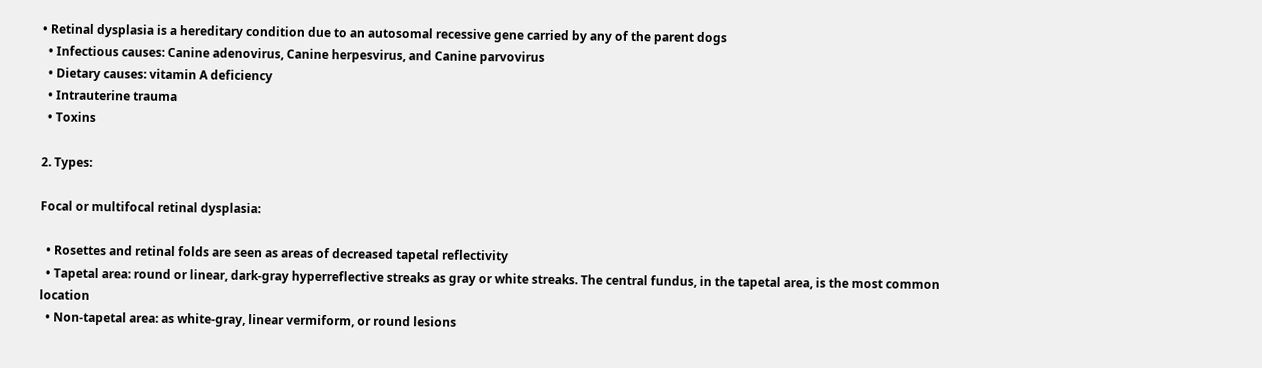• Retinal dysplasia is a hereditary condition due to an autosomal recessive gene carried by any of the parent dogs
  • Infectious causes: Canine adenovirus, Canine herpesvirus, and Canine parvovirus
  • Dietary causes: vitamin A deficiency
  • Intrauterine trauma
  • Toxins

2. Types:

Focal or multifocal retinal dysplasia:

  • Rosettes and retinal folds are seen as areas of decreased tapetal reflectivity
  • Tapetal area: round or linear, dark-gray hyperreflective streaks as gray or white streaks. The central fundus, in the tapetal area, is the most common location
  • Non-tapetal area: as white-gray, linear vermiform, or round lesions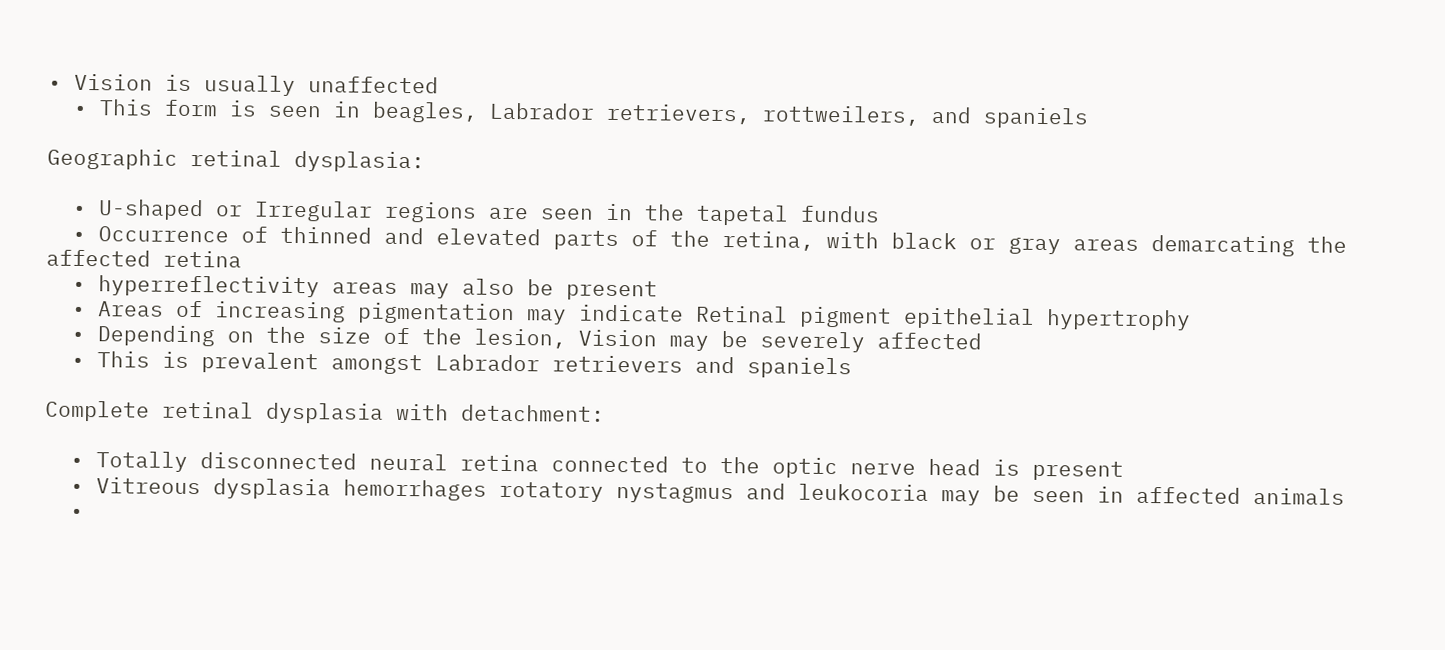• Vision is usually unaffected
  • This form is seen in beagles, Labrador retrievers, rottweilers, and spaniels

Geographic retinal dysplasia:

  • U-shaped or Irregular regions are seen in the tapetal fundus
  • Occurrence of thinned and elevated parts of the retina, with black or gray areas demarcating the affected retina
  • hyperreflectivity areas may also be present
  • Areas of increasing pigmentation may indicate Retinal pigment epithelial hypertrophy
  • Depending on the size of the lesion, Vision may be severely affected
  • This is prevalent amongst Labrador retrievers and spaniels

Complete retinal dysplasia with detachment:

  • Totally disconnected neural retina connected to the optic nerve head is present
  • Vitreous dysplasia hemorrhages rotatory nystagmus and leukocoria may be seen in affected animals
  •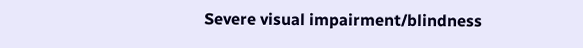Severe visual impairment/blindness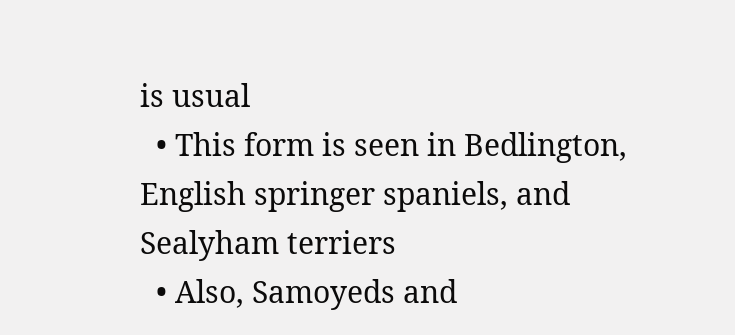is usual
  • This form is seen in Bedlington, English springer spaniels, and Sealyham terriers
  • Also, Samoyeds and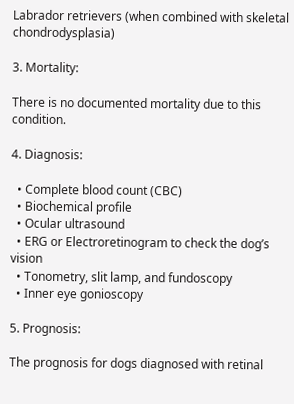Labrador retrievers (when combined with skeletal chondrodysplasia)

3. Mortality:

There is no documented mortality due to this condition.

4. Diagnosis:

  • Complete blood count (CBC)
  • Biochemical profile
  • Ocular ultrasound
  • ERG or Electroretinogram to check the dog’s vision
  • Tonometry, slit lamp, and fundoscopy
  • Inner eye gonioscopy

5. Prognosis:

The prognosis for dogs diagnosed with retinal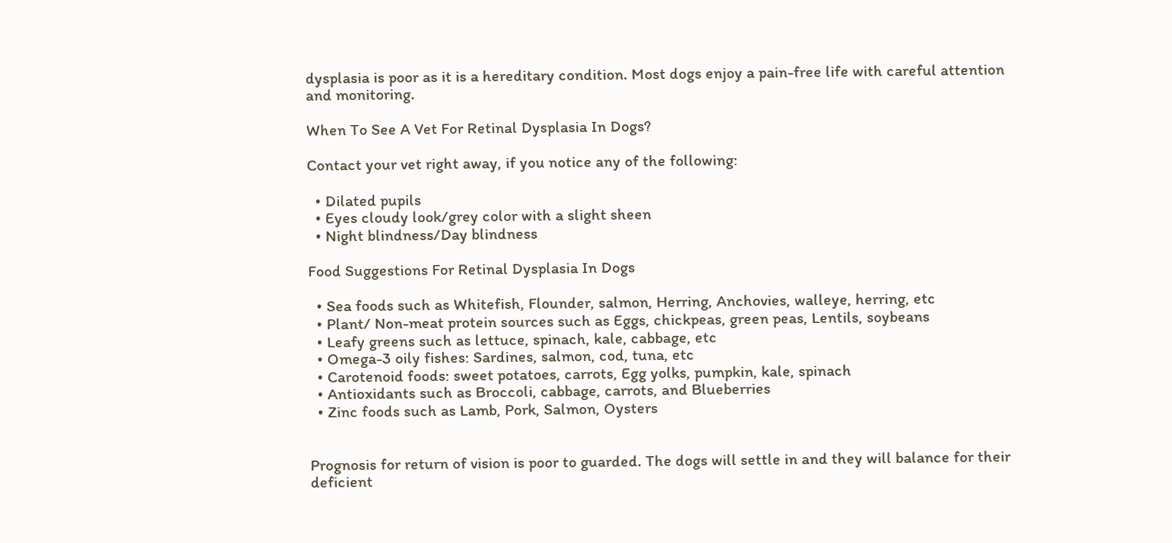dysplasia is poor as it is a hereditary condition. Most dogs enjoy a pain-free life with careful attention and monitoring.

When To See A Vet For Retinal Dysplasia In Dogs?

Contact your vet right away, if you notice any of the following:

  • Dilated pupils
  • Eyes cloudy look/grey color with a slight sheen
  • Night blindness/Day blindness

Food Suggestions For Retinal Dysplasia In Dogs

  • Sea foods such as Whitefish, Flounder, salmon, Herring, Anchovies, walleye, herring, etc
  • Plant/ Non-meat protein sources such as Eggs, chickpeas, green peas, Lentils, soybeans
  • Leafy greens such as lettuce, spinach, kale, cabbage, etc
  • Omega-3 oily fishes: Sardines, salmon, cod, tuna, etc
  • Carotenoid foods: sweet potatoes, carrots, Egg yolks, pumpkin, kale, spinach
  • Antioxidants such as Broccoli, cabbage, carrots, and Blueberries
  • Zinc foods such as Lamb, Pork, Salmon, Oysters


Prognosis for return of vision is poor to guarded. The dogs will settle in and they will balance for their deficient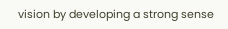vision by developing a strong sense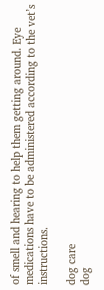of smell and hearing to help them getting around. Eye medications have to be administered according to the vet’s instructions.

dog care
dog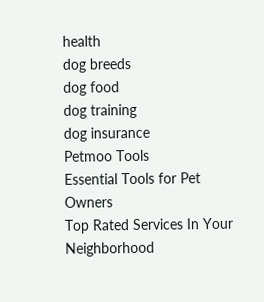health
dog breeds
dog food
dog training
dog insurance
Petmoo Tools
Essential Tools for Pet Owners
Top Rated Services In Your Neighborhood